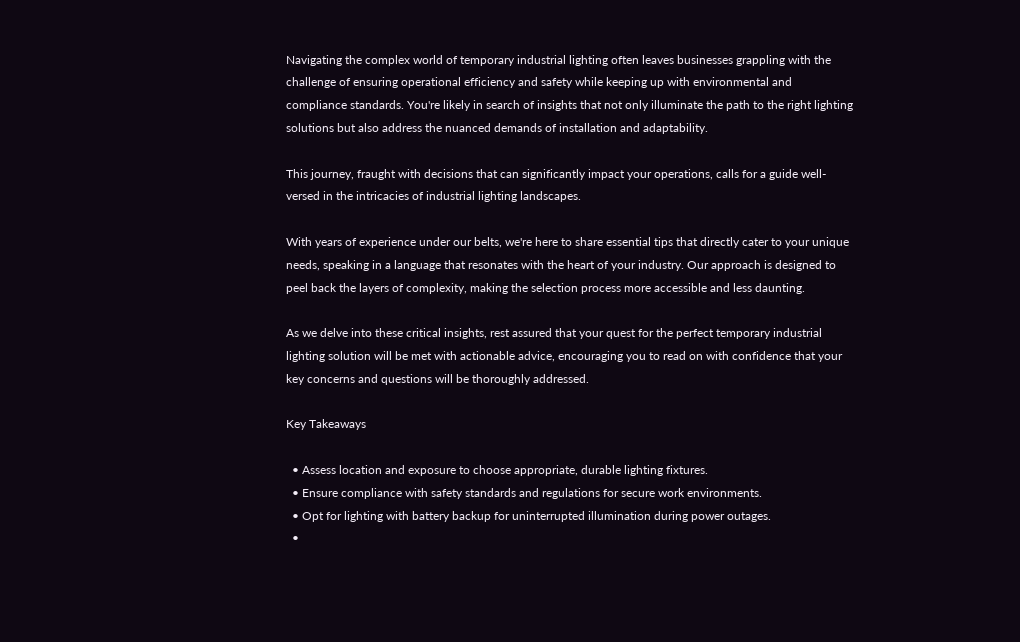Navigating the complex world of temporary industrial lighting often leaves businesses grappling with the challenge of ensuring operational efficiency and safety while keeping up with environmental and compliance standards. You're likely in search of insights that not only illuminate the path to the right lighting solutions but also address the nuanced demands of installation and adaptability.

This journey, fraught with decisions that can significantly impact your operations, calls for a guide well-versed in the intricacies of industrial lighting landscapes.

With years of experience under our belts, we're here to share essential tips that directly cater to your unique needs, speaking in a language that resonates with the heart of your industry. Our approach is designed to peel back the layers of complexity, making the selection process more accessible and less daunting.

As we delve into these critical insights, rest assured that your quest for the perfect temporary industrial lighting solution will be met with actionable advice, encouraging you to read on with confidence that your key concerns and questions will be thoroughly addressed.

Key Takeaways

  • Assess location and exposure to choose appropriate, durable lighting fixtures.
  • Ensure compliance with safety standards and regulations for secure work environments.
  • Opt for lighting with battery backup for uninterrupted illumination during power outages.
  •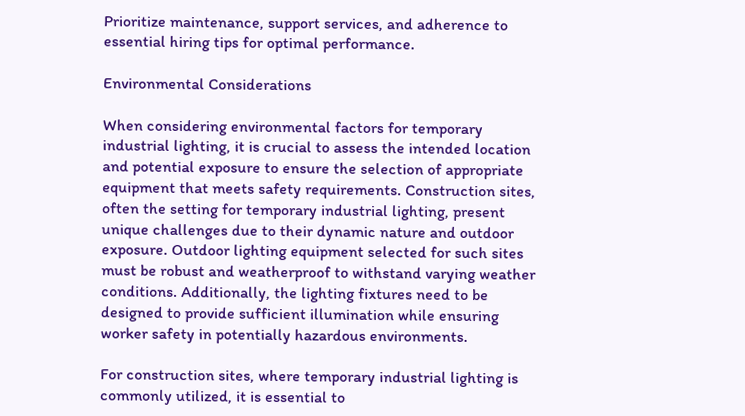Prioritize maintenance, support services, and adherence to essential hiring tips for optimal performance.

Environmental Considerations

When considering environmental factors for temporary industrial lighting, it is crucial to assess the intended location and potential exposure to ensure the selection of appropriate equipment that meets safety requirements. Construction sites, often the setting for temporary industrial lighting, present unique challenges due to their dynamic nature and outdoor exposure. Outdoor lighting equipment selected for such sites must be robust and weatherproof to withstand varying weather conditions. Additionally, the lighting fixtures need to be designed to provide sufficient illumination while ensuring worker safety in potentially hazardous environments.

For construction sites, where temporary industrial lighting is commonly utilized, it is essential to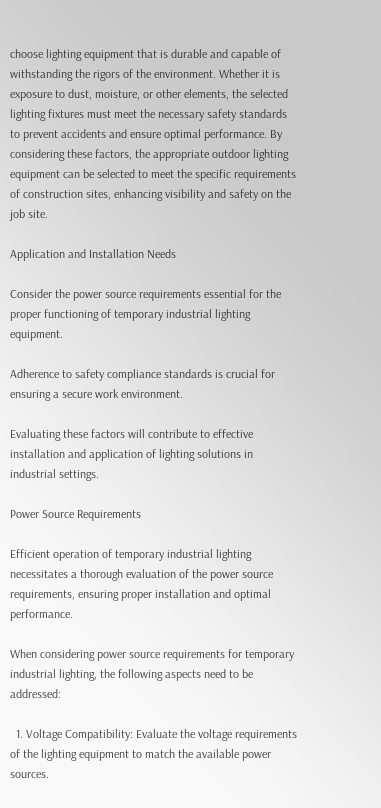choose lighting equipment that is durable and capable of withstanding the rigors of the environment. Whether it is exposure to dust, moisture, or other elements, the selected lighting fixtures must meet the necessary safety standards to prevent accidents and ensure optimal performance. By considering these factors, the appropriate outdoor lighting equipment can be selected to meet the specific requirements of construction sites, enhancing visibility and safety on the job site.

Application and Installation Needs

Consider the power source requirements essential for the proper functioning of temporary industrial lighting equipment.

Adherence to safety compliance standards is crucial for ensuring a secure work environment.

Evaluating these factors will contribute to effective installation and application of lighting solutions in industrial settings.

Power Source Requirements

Efficient operation of temporary industrial lighting necessitates a thorough evaluation of the power source requirements, ensuring proper installation and optimal performance.

When considering power source requirements for temporary industrial lighting, the following aspects need to be addressed:

  1. Voltage Compatibility: Evaluate the voltage requirements of the lighting equipment to match the available power sources.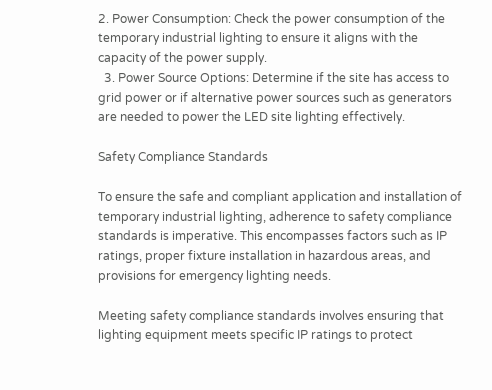2. Power Consumption: Check the power consumption of the temporary industrial lighting to ensure it aligns with the capacity of the power supply.
  3. Power Source Options: Determine if the site has access to grid power or if alternative power sources such as generators are needed to power the LED site lighting effectively.

Safety Compliance Standards

To ensure the safe and compliant application and installation of temporary industrial lighting, adherence to safety compliance standards is imperative. This encompasses factors such as IP ratings, proper fixture installation in hazardous areas, and provisions for emergency lighting needs.

Meeting safety compliance standards involves ensuring that lighting equipment meets specific IP ratings to protect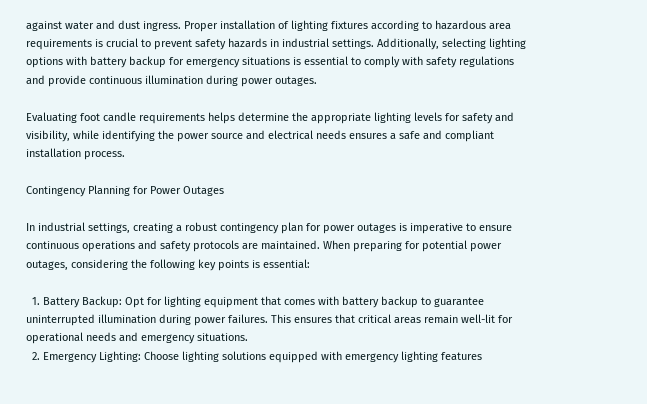against water and dust ingress. Proper installation of lighting fixtures according to hazardous area requirements is crucial to prevent safety hazards in industrial settings. Additionally, selecting lighting options with battery backup for emergency situations is essential to comply with safety regulations and provide continuous illumination during power outages.

Evaluating foot candle requirements helps determine the appropriate lighting levels for safety and visibility, while identifying the power source and electrical needs ensures a safe and compliant installation process.

Contingency Planning for Power Outages

In industrial settings, creating a robust contingency plan for power outages is imperative to ensure continuous operations and safety protocols are maintained. When preparing for potential power outages, considering the following key points is essential:

  1. Battery Backup: Opt for lighting equipment that comes with battery backup to guarantee uninterrupted illumination during power failures. This ensures that critical areas remain well-lit for operational needs and emergency situations.
  2. Emergency Lighting: Choose lighting solutions equipped with emergency lighting features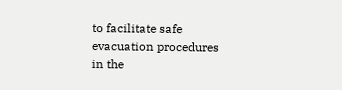to facilitate safe evacuation procedures in the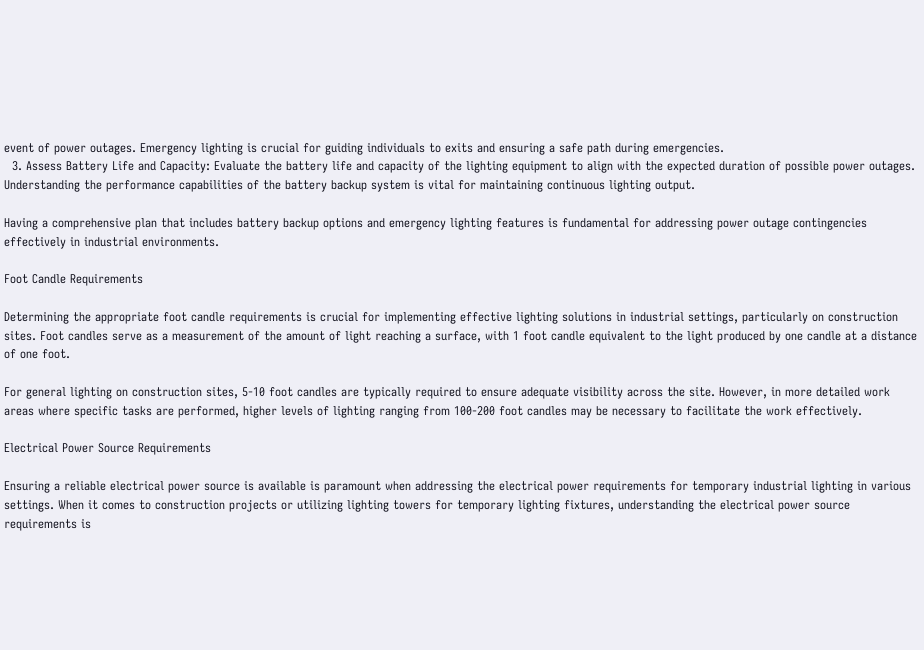event of power outages. Emergency lighting is crucial for guiding individuals to exits and ensuring a safe path during emergencies.
  3. Assess Battery Life and Capacity: Evaluate the battery life and capacity of the lighting equipment to align with the expected duration of possible power outages. Understanding the performance capabilities of the battery backup system is vital for maintaining continuous lighting output.

Having a comprehensive plan that includes battery backup options and emergency lighting features is fundamental for addressing power outage contingencies effectively in industrial environments.

Foot Candle Requirements

Determining the appropriate foot candle requirements is crucial for implementing effective lighting solutions in industrial settings, particularly on construction sites. Foot candles serve as a measurement of the amount of light reaching a surface, with 1 foot candle equivalent to the light produced by one candle at a distance of one foot.

For general lighting on construction sites, 5-10 foot candles are typically required to ensure adequate visibility across the site. However, in more detailed work areas where specific tasks are performed, higher levels of lighting ranging from 100-200 foot candles may be necessary to facilitate the work effectively.

Electrical Power Source Requirements

Ensuring a reliable electrical power source is available is paramount when addressing the electrical power requirements for temporary industrial lighting in various settings. When it comes to construction projects or utilizing lighting towers for temporary lighting fixtures, understanding the electrical power source requirements is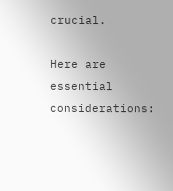crucial.

Here are essential considerations: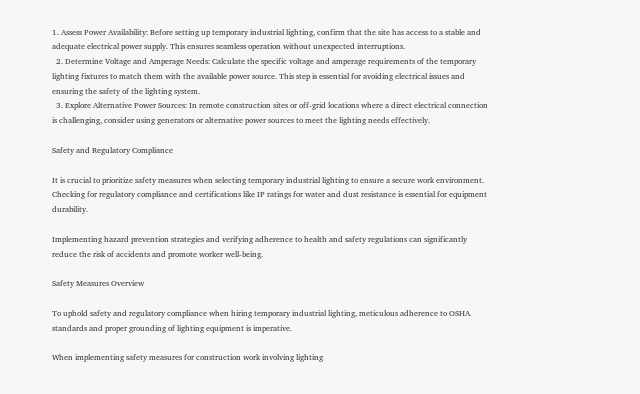1. Assess Power Availability: Before setting up temporary industrial lighting, confirm that the site has access to a stable and adequate electrical power supply. This ensures seamless operation without unexpected interruptions.
  2. Determine Voltage and Amperage Needs: Calculate the specific voltage and amperage requirements of the temporary lighting fixtures to match them with the available power source. This step is essential for avoiding electrical issues and ensuring the safety of the lighting system.
  3. Explore Alternative Power Sources: In remote construction sites or off-grid locations where a direct electrical connection is challenging, consider using generators or alternative power sources to meet the lighting needs effectively.

Safety and Regulatory Compliance

It is crucial to prioritize safety measures when selecting temporary industrial lighting to ensure a secure work environment. Checking for regulatory compliance and certifications like IP ratings for water and dust resistance is essential for equipment durability.

Implementing hazard prevention strategies and verifying adherence to health and safety regulations can significantly reduce the risk of accidents and promote worker well-being.

Safety Measures Overview

To uphold safety and regulatory compliance when hiring temporary industrial lighting, meticulous adherence to OSHA standards and proper grounding of lighting equipment is imperative.

When implementing safety measures for construction work involving lighting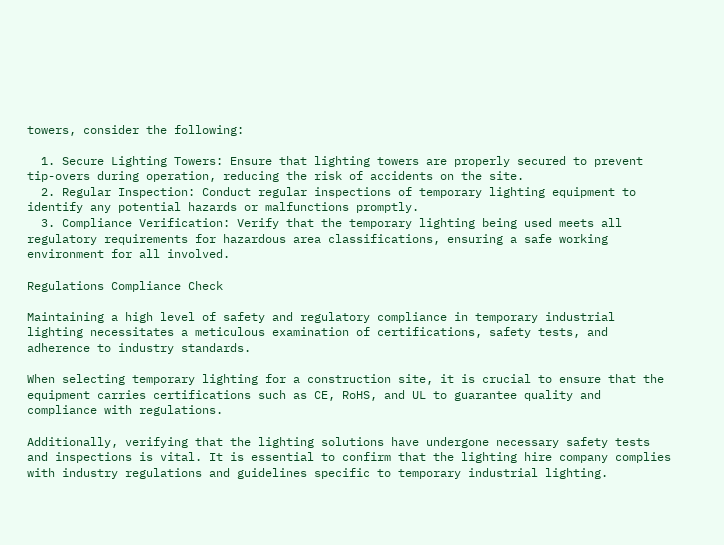towers, consider the following:

  1. Secure Lighting Towers: Ensure that lighting towers are properly secured to prevent tip-overs during operation, reducing the risk of accidents on the site.
  2. Regular Inspection: Conduct regular inspections of temporary lighting equipment to identify any potential hazards or malfunctions promptly.
  3. Compliance Verification: Verify that the temporary lighting being used meets all regulatory requirements for hazardous area classifications, ensuring a safe working environment for all involved.

Regulations Compliance Check

Maintaining a high level of safety and regulatory compliance in temporary industrial lighting necessitates a meticulous examination of certifications, safety tests, and adherence to industry standards.

When selecting temporary lighting for a construction site, it is crucial to ensure that the equipment carries certifications such as CE, RoHS, and UL to guarantee quality and compliance with regulations.

Additionally, verifying that the lighting solutions have undergone necessary safety tests and inspections is vital. It is essential to confirm that the lighting hire company complies with industry regulations and guidelines specific to temporary industrial lighting.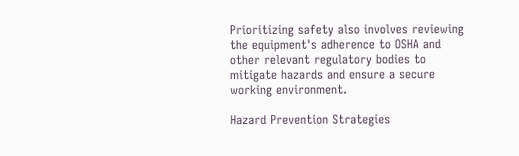Prioritizing safety also involves reviewing the equipment's adherence to OSHA and other relevant regulatory bodies to mitigate hazards and ensure a secure working environment.

Hazard Prevention Strategies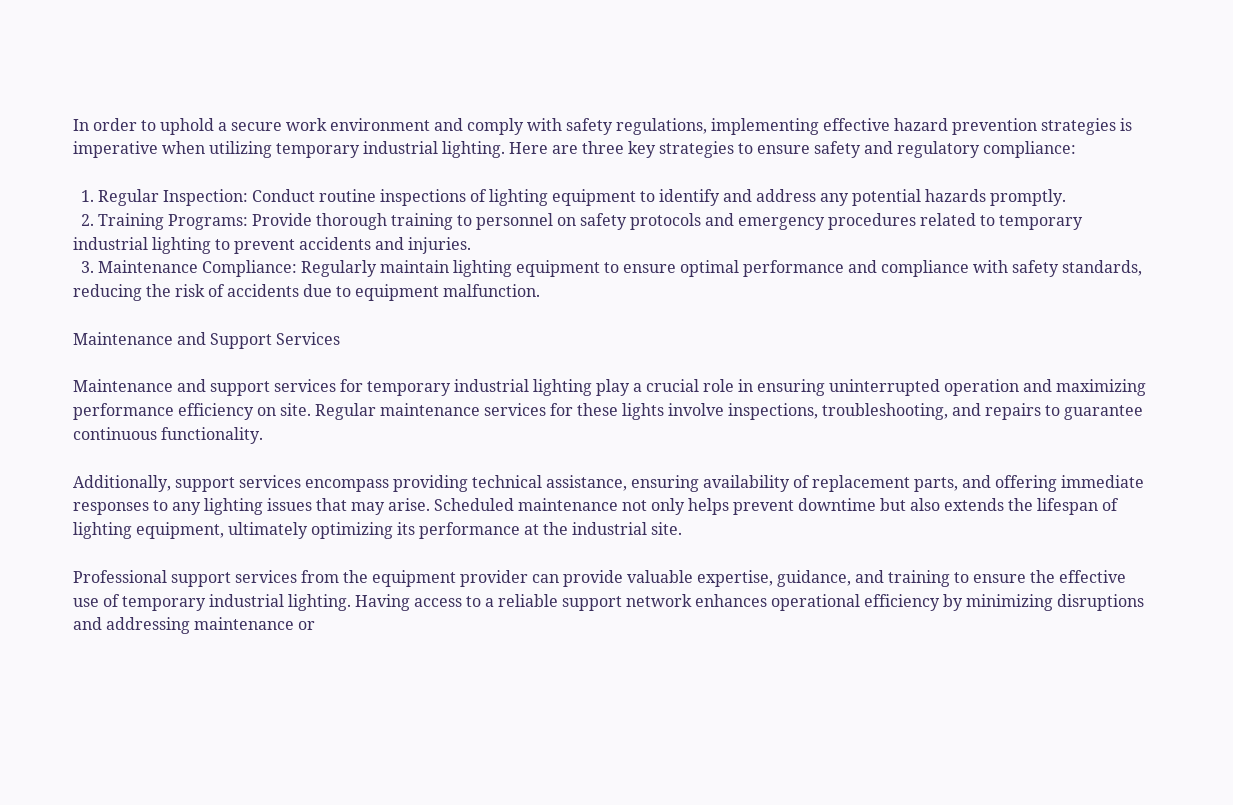In order to uphold a secure work environment and comply with safety regulations, implementing effective hazard prevention strategies is imperative when utilizing temporary industrial lighting. Here are three key strategies to ensure safety and regulatory compliance:

  1. Regular Inspection: Conduct routine inspections of lighting equipment to identify and address any potential hazards promptly.
  2. Training Programs: Provide thorough training to personnel on safety protocols and emergency procedures related to temporary industrial lighting to prevent accidents and injuries.
  3. Maintenance Compliance: Regularly maintain lighting equipment to ensure optimal performance and compliance with safety standards, reducing the risk of accidents due to equipment malfunction.

Maintenance and Support Services

Maintenance and support services for temporary industrial lighting play a crucial role in ensuring uninterrupted operation and maximizing performance efficiency on site. Regular maintenance services for these lights involve inspections, troubleshooting, and repairs to guarantee continuous functionality.

Additionally, support services encompass providing technical assistance, ensuring availability of replacement parts, and offering immediate responses to any lighting issues that may arise. Scheduled maintenance not only helps prevent downtime but also extends the lifespan of lighting equipment, ultimately optimizing its performance at the industrial site.

Professional support services from the equipment provider can provide valuable expertise, guidance, and training to ensure the effective use of temporary industrial lighting. Having access to a reliable support network enhances operational efficiency by minimizing disruptions and addressing maintenance or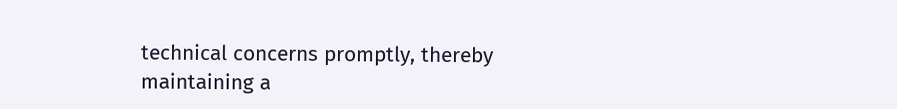technical concerns promptly, thereby maintaining a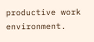productive work environment.